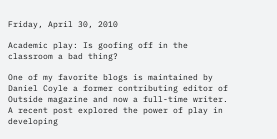Friday, April 30, 2010

Academic play: Is goofing off in the classroom a bad thing?

One of my favorite blogs is maintained by Daniel Coyle a former contributing editor of Outside magazine and now a full-time writer.  A recent post explored the power of play in developing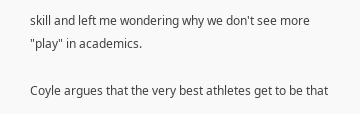skill and left me wondering why we don't see more "play" in academics.

Coyle argues that the very best athletes get to be that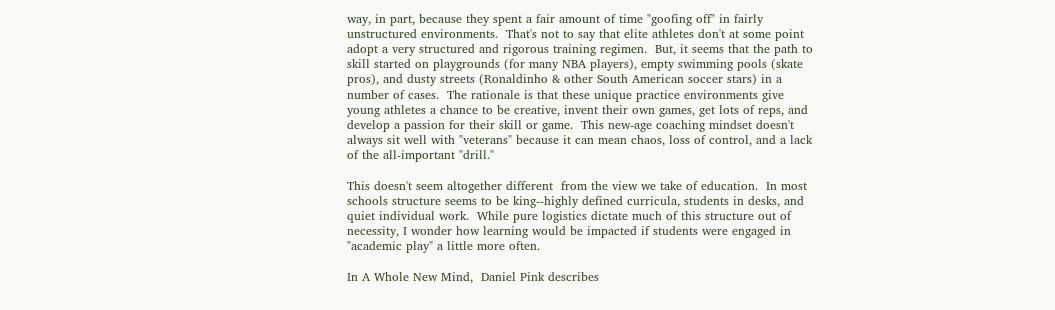way, in part, because they spent a fair amount of time "goofing off" in fairly unstructured environments.  That's not to say that elite athletes don't at some point adopt a very structured and rigorous training regimen.  But, it seems that the path to skill started on playgrounds (for many NBA players), empty swimming pools (skate pros), and dusty streets (Ronaldinho & other South American soccer stars) in a number of cases.  The rationale is that these unique practice environments give young athletes a chance to be creative, invent their own games, get lots of reps, and develop a passion for their skill or game.  This new-age coaching mindset doesn't always sit well with "veterans" because it can mean chaos, loss of control, and a lack of the all-important "drill."

This doesn't seem altogether different  from the view we take of education.  In most schools structure seems to be king--highly defined curricula, students in desks, and quiet individual work.  While pure logistics dictate much of this structure out of necessity, I wonder how learning would be impacted if students were engaged in "academic play" a little more often.

In A Whole New Mind,  Daniel Pink describes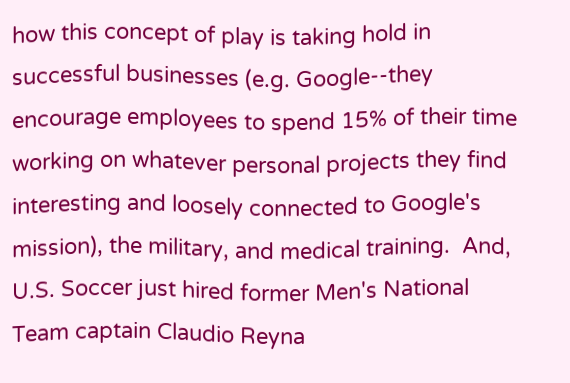how this concept of play is taking hold in successful businesses (e.g. Google--they encourage employees to spend 15% of their time working on whatever personal projects they find interesting and loosely connected to Google's mission), the military, and medical training.  And, U.S. Soccer just hired former Men's National Team captain Claudio Reyna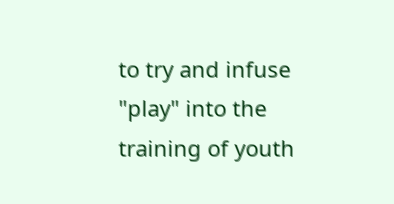to try and infuse "play" into the training of youth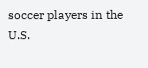soccer players in the U.S.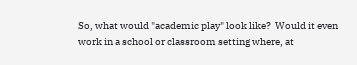So, what would "academic play" look like?  Would it even work in a school or classroom setting where, at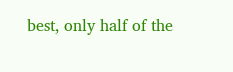best, only half of the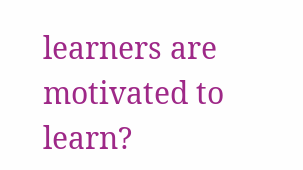learners are motivated to learn?